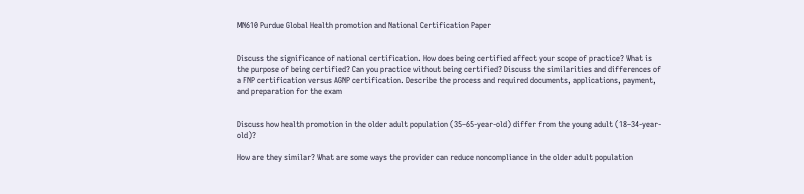MN610 Purdue Global Health promotion and National Certification Paper


Discuss the significance of national certification. How does being certified affect your scope of practice? What is the purpose of being certified? Can you practice without being certified? Discuss the similarities and differences of a FNP certification versus AGNP certification. Describe the process and required documents, applications, payment, and preparation for the exam


Discuss how health promotion in the older adult population (35–65-year-old) differ from the young adult (18–34-year-old)?

How are they similar? What are some ways the provider can reduce noncompliance in the older adult population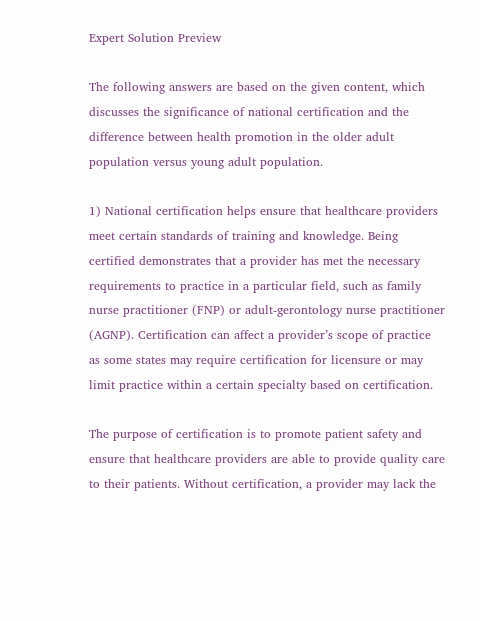Expert Solution Preview

The following answers are based on the given content, which discusses the significance of national certification and the difference between health promotion in the older adult population versus young adult population.

1) National certification helps ensure that healthcare providers meet certain standards of training and knowledge. Being certified demonstrates that a provider has met the necessary requirements to practice in a particular field, such as family nurse practitioner (FNP) or adult-gerontology nurse practitioner (AGNP). Certification can affect a provider’s scope of practice as some states may require certification for licensure or may limit practice within a certain specialty based on certification.

The purpose of certification is to promote patient safety and ensure that healthcare providers are able to provide quality care to their patients. Without certification, a provider may lack the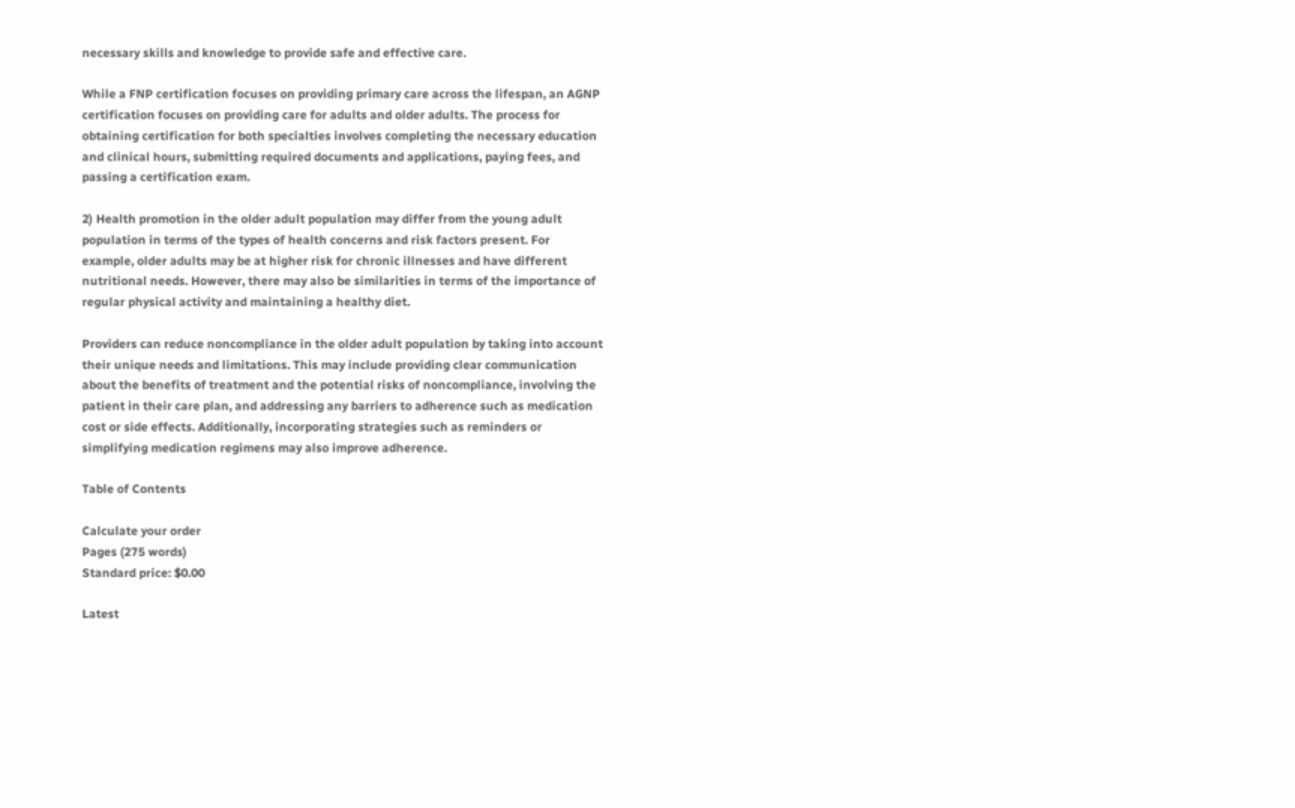necessary skills and knowledge to provide safe and effective care.

While a FNP certification focuses on providing primary care across the lifespan, an AGNP certification focuses on providing care for adults and older adults. The process for obtaining certification for both specialties involves completing the necessary education and clinical hours, submitting required documents and applications, paying fees, and passing a certification exam.

2) Health promotion in the older adult population may differ from the young adult population in terms of the types of health concerns and risk factors present. For example, older adults may be at higher risk for chronic illnesses and have different nutritional needs. However, there may also be similarities in terms of the importance of regular physical activity and maintaining a healthy diet.

Providers can reduce noncompliance in the older adult population by taking into account their unique needs and limitations. This may include providing clear communication about the benefits of treatment and the potential risks of noncompliance, involving the patient in their care plan, and addressing any barriers to adherence such as medication cost or side effects. Additionally, incorporating strategies such as reminders or simplifying medication regimens may also improve adherence.

Table of Contents

Calculate your order
Pages (275 words)
Standard price: $0.00

Latest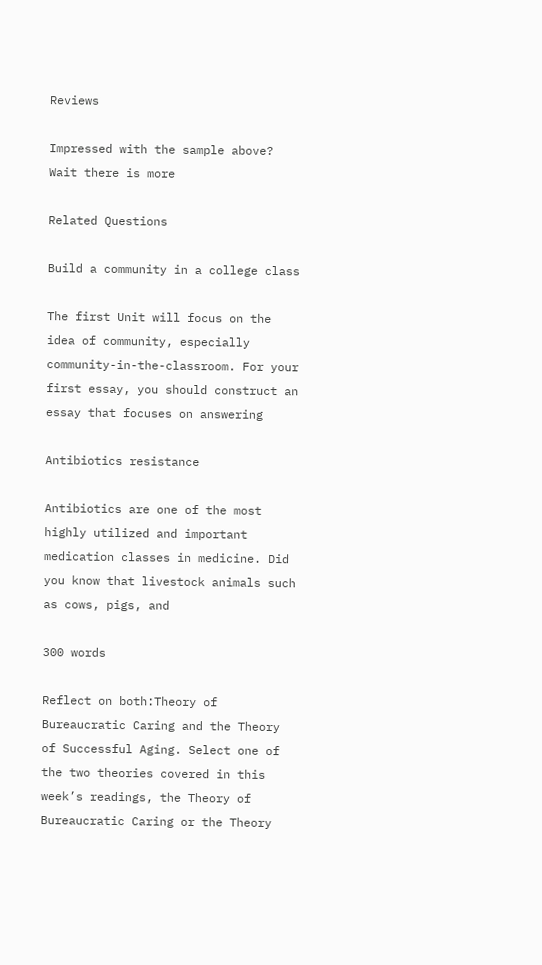Reviews

Impressed with the sample above? Wait there is more

Related Questions

Build a community in a college class

The first Unit will focus on the idea of community, especially community-in-the-classroom. For your first essay, you should construct an essay that focuses on answering

Antibiotics resistance

Antibiotics are one of the most highly utilized and important medication classes in medicine. Did you know that livestock animals such as cows, pigs, and

300 words

Reflect on both:Theory of Bureaucratic Caring and the Theory of Successful Aging. Select one of the two theories covered in this week’s readings, the Theory of Bureaucratic Caring or the Theory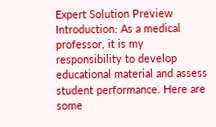Expert Solution Preview Introduction: As a medical professor, it is my responsibility to develop educational material and assess student performance. Here are some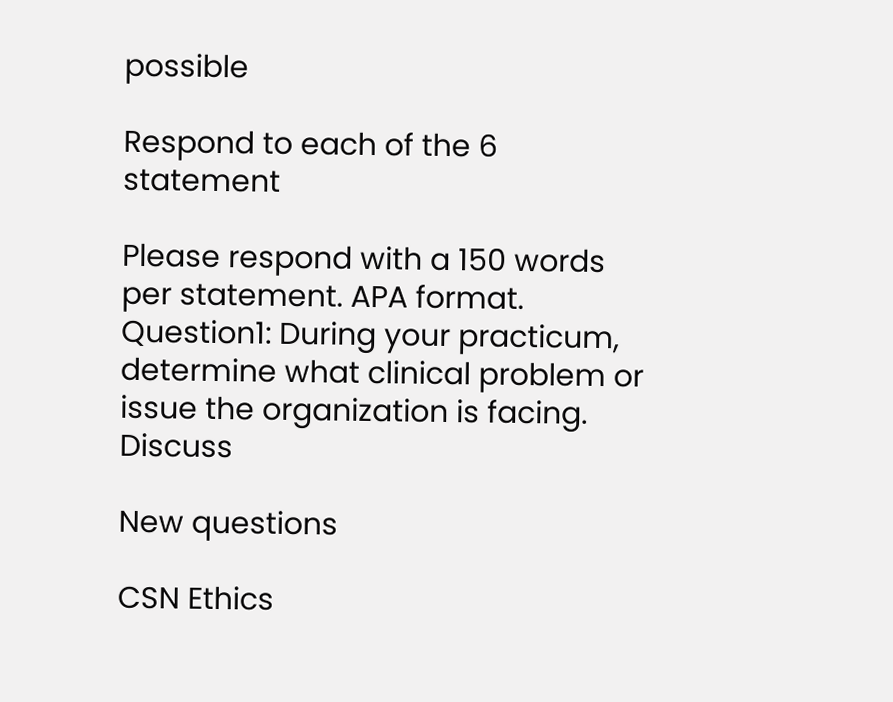possible

Respond to each of the 6 statement

Please respond with a 150 words per statement. APA format. Question1: During your practicum, determine what clinical problem or issue the organization is facing. Discuss

New questions

CSN Ethics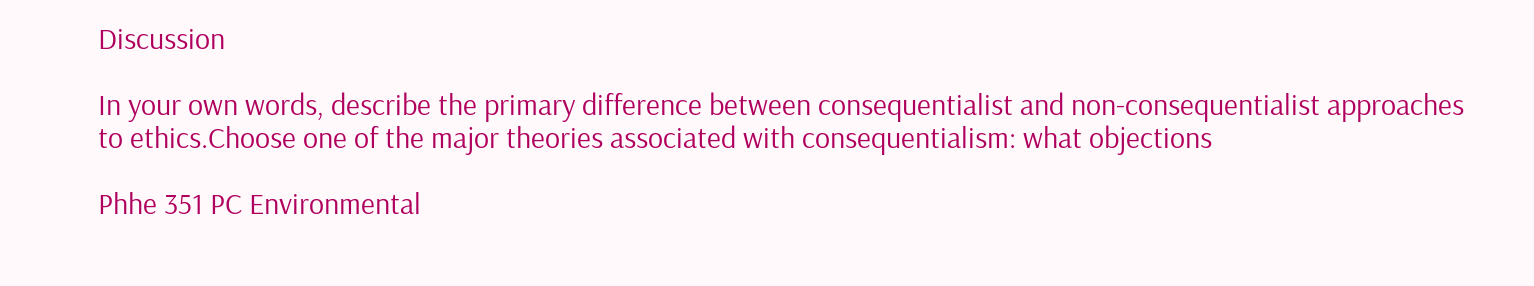Discussion

In your own words, describe the primary difference between consequentialist and non-consequentialist approaches to ethics.Choose one of the major theories associated with consequentialism: what objections

Phhe 351 PC Environmental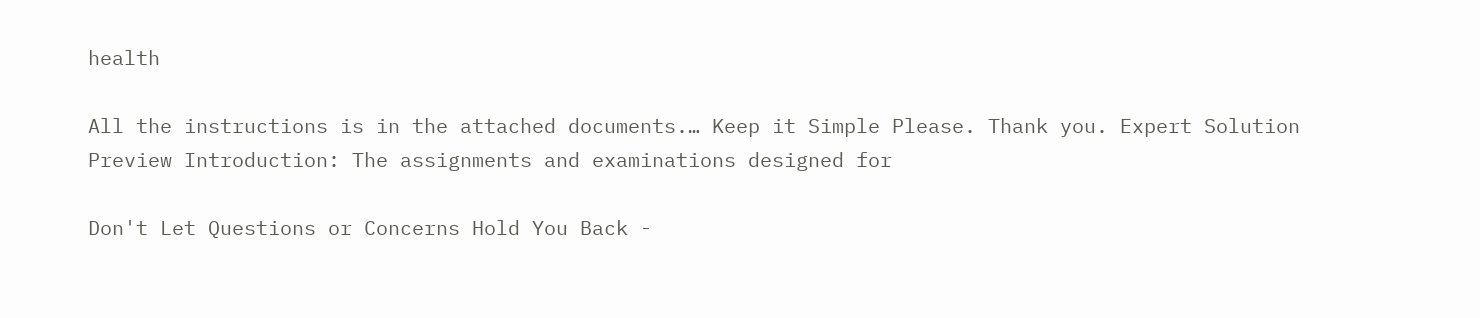health

All the instructions is in the attached documents.… Keep it Simple Please. Thank you. Expert Solution Preview Introduction: The assignments and examinations designed for

Don't Let Questions or Concerns Hold You Back -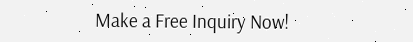Make a Free Inquiry Now!